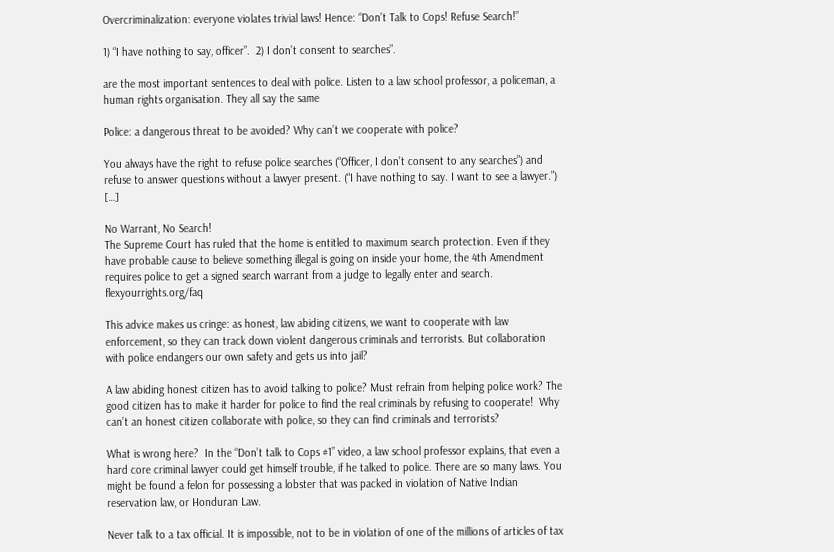Overcriminalization: everyone violates trivial laws! Hence: “Don’t Talk to Cops! Refuse Search!”

1) “I have nothing to say, officer”.  2) I don’t consent to searches”.

are the most important sentences to deal with police. Listen to a law school professor, a policeman, a human rights organisation. They all say the same

Police: a dangerous threat to be avoided? Why can’t we cooperate with police?

You always have the right to refuse police searches (“Officer, I don’t consent to any searches”) and refuse to answer questions without a lawyer present. (“I have nothing to say. I want to see a lawyer.”) […]

No Warrant, No Search!
The Supreme Court has ruled that the home is entitled to maximum search protection. Even if they have probable cause to believe something illegal is going on inside your home, the 4th Amendment requires police to get a signed search warrant from a judge to legally enter and search. flexyourrights.org/faq

This advice makes us cringe: as honest, law abiding citizens, we want to cooperate with law enforcement, so they can track down violent dangerous criminals and terrorists. But collaboration with police endangers our own safety and gets us into jail?

A law abiding honest citizen has to avoid talking to police? Must refrain from helping police work? The good citizen has to make it harder for police to find the real criminals by refusing to cooperate!  Why can’t an honest citizen collaborate with police, so they can find criminals and terrorists?

What is wrong here?  In the “Don’t talk to Cops #1” video, a law school professor explains, that even a hard core criminal lawyer could get himself trouble, if he talked to police. There are so many laws. You might be found a felon for possessing a lobster that was packed in violation of Native Indian reservation law, or Honduran Law.

Never talk to a tax official. It is impossible, not to be in violation of one of the millions of articles of tax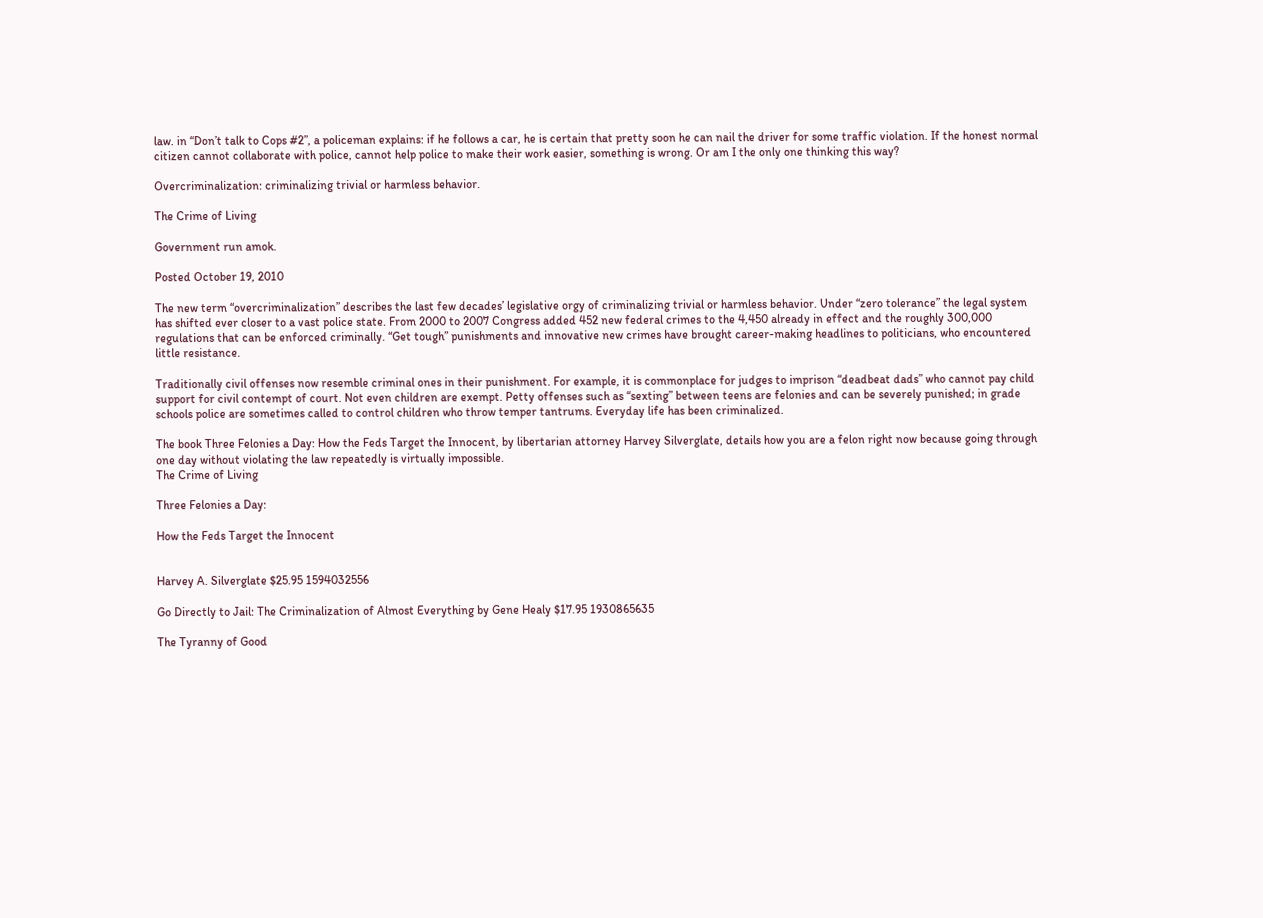law. in “Don’t talk to Cops #2”, a policeman explains: if he follows a car, he is certain that pretty soon he can nail the driver for some traffic violation. If the honest normal citizen cannot collaborate with police, cannot help police to make their work easier, something is wrong. Or am I the only one thinking this way?

Overcriminalization: criminalizing trivial or harmless behavior.

The Crime of Living

Government run amok.

Posted October 19, 2010

The new term “overcriminalization” describes the last few decades’ legislative orgy of criminalizing trivial or harmless behavior. Under “zero tolerance” the legal system has shifted ever closer to a vast police state. From 2000 to 2007 Congress added 452 new federal crimes to the 4,450 already in effect and the roughly 300,000 regulations that can be enforced criminally. “Get tough” punishments and innovative new crimes have brought career-making headlines to politicians, who encountered little resistance.

Traditionally civil offenses now resemble criminal ones in their punishment. For example, it is commonplace for judges to imprison “deadbeat dads” who cannot pay child support for civil contempt of court. Not even children are exempt. Petty offenses such as “sexting” between teens are felonies and can be severely punished; in grade schools police are sometimes called to control children who throw temper tantrums. Everyday life has been criminalized.

The book Three Felonies a Day: How the Feds Target the Innocent, by libertarian attorney Harvey Silverglate, details how you are a felon right now because going through one day without violating the law repeatedly is virtually impossible.
The Crime of Living

Three Felonies a Day:

How the Feds Target the Innocent


Harvey A. Silverglate $25.95 1594032556

Go Directly to Jail: The Criminalization of Almost Everything by Gene Healy $17.95 1930865635

The Tyranny of Good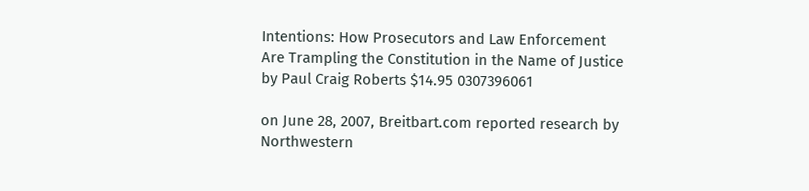Intentions: How Prosecutors and Law Enforcement Are Trampling the Constitution in the Name of Justice by Paul Craig Roberts $14.95 0307396061

on June 28, 2007, Breitbart.com reported research by Northwestern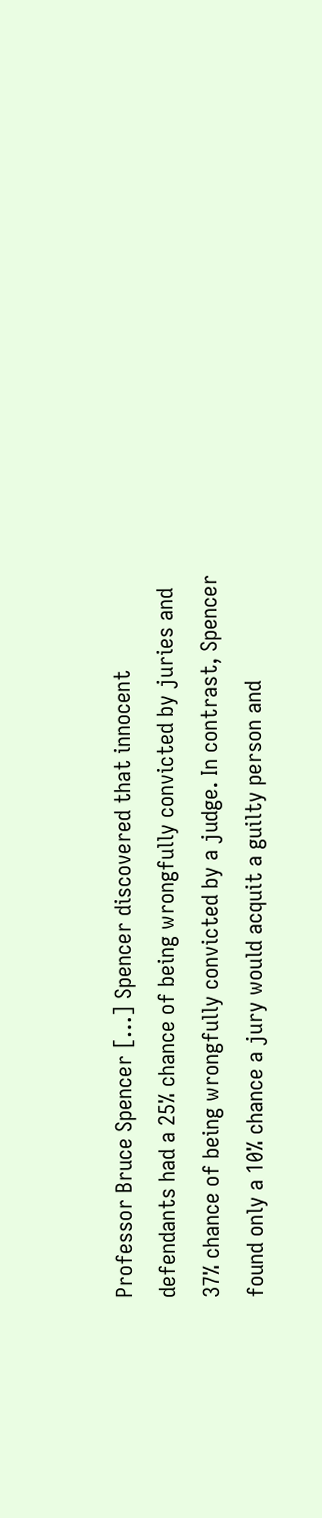Professor Bruce Spencer […] Spencer discovered that innocent defendants had a 25% chance of being wrongfully convicted by juries and 37% chance of being wrongfully convicted by a judge. In contrast, Spencer found only a 10% chance a jury would acquit a guilty person and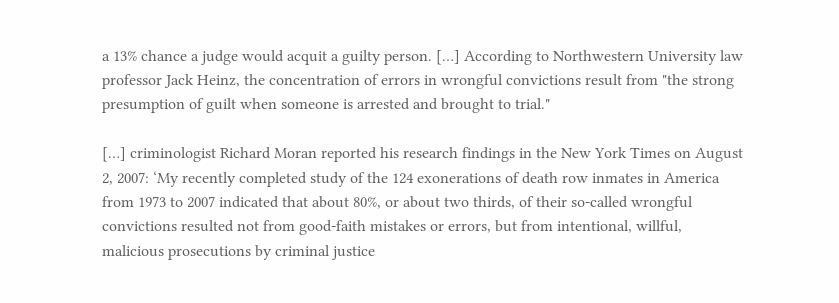a 13% chance a judge would acquit a guilty person. […] According to Northwestern University law professor Jack Heinz, the concentration of errors in wrongful convictions result from "the strong presumption of guilt when someone is arrested and brought to trial."

[…] criminologist Richard Moran reported his research findings in the New York Times on August 2, 2007: ‘My recently completed study of the 124 exonerations of death row inmates in America from 1973 to 2007 indicated that about 80%, or about two thirds, of their so-called wrongful convictions resulted not from good-faith mistakes or errors, but from intentional, willful, malicious prosecutions by criminal justice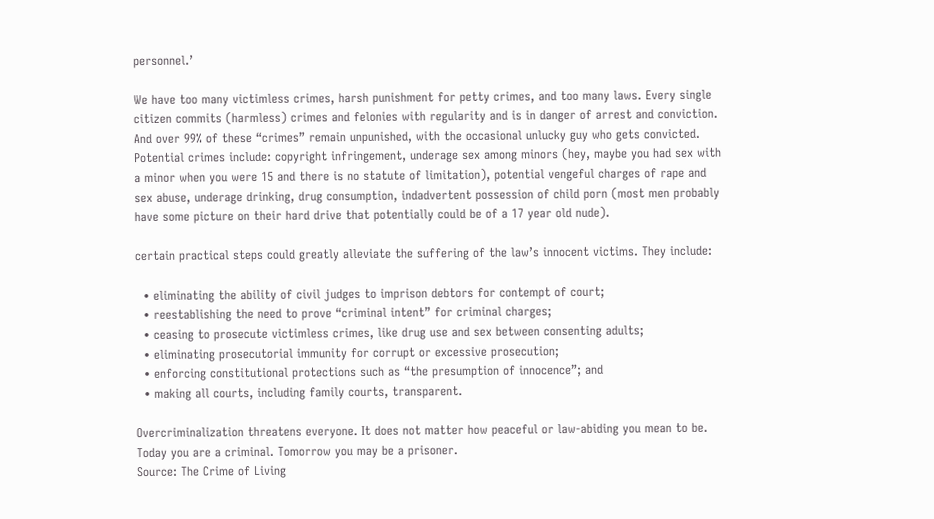personnel.’

We have too many victimless crimes, harsh punishment for petty crimes, and too many laws. Every single citizen commits (harmless) crimes and felonies with regularity and is in danger of arrest and conviction. And over 99% of these “crimes” remain unpunished, with the occasional unlucky guy who gets convicted. Potential crimes include: copyright infringement, underage sex among minors (hey, maybe you had sex with a minor when you were 15 and there is no statute of limitation), potential vengeful charges of rape and sex abuse, underage drinking, drug consumption, indadvertent possession of child porn (most men probably have some picture on their hard drive that potentially could be of a 17 year old nude).

certain practical steps could greatly alleviate the suffering of the law’s innocent victims. They include:

  • eliminating the ability of civil judges to imprison debtors for contempt of court;
  • reestablishing the need to prove “criminal intent” for criminal charges;
  • ceasing to prosecute victimless crimes, like drug use and sex between consenting adults;
  • eliminating prosecutorial immunity for corrupt or excessive prosecution;
  • enforcing constitutional protections such as “the presumption of innocence”; and
  • making all courts, including family courts, transparent.

Overcriminalization threatens everyone. It does not matter how peaceful or law-abiding you mean to be. Today you are a criminal. Tomorrow you may be a prisoner.
Source: The Crime of Living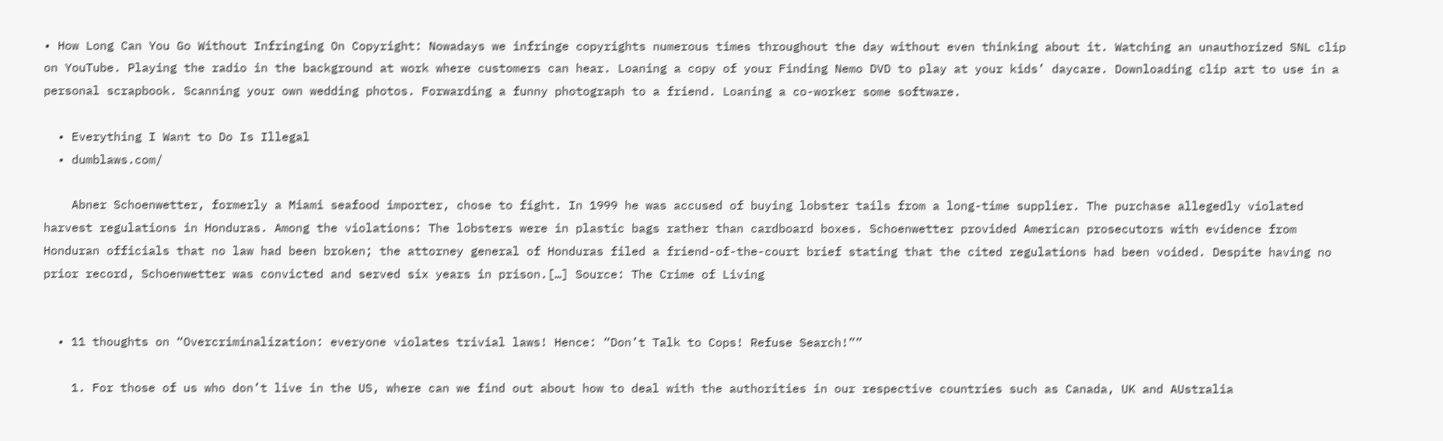• How Long Can You Go Without Infringing On Copyright: Nowadays we infringe copyrights numerous times throughout the day without even thinking about it. Watching an unauthorized SNL clip on YouTube. Playing the radio in the background at work where customers can hear. Loaning a copy of your Finding Nemo DVD to play at your kids’ daycare. Downloading clip art to use in a personal scrapbook. Scanning your own wedding photos. Forwarding a funny photograph to a friend. Loaning a co-worker some software.

  • Everything I Want to Do Is Illegal
  • dumblaws.com/

    Abner Schoenwetter, formerly a Miami seafood importer, chose to fight. In 1999 he was accused of buying lobster tails from a long-time supplier. The purchase allegedly violated harvest regulations in Honduras. Among the violations: The lobsters were in plastic bags rather than cardboard boxes. Schoenwetter provided American prosecutors with evidence from Honduran officials that no law had been broken; the attorney general of Honduras filed a friend-of-the-court brief stating that the cited regulations had been voided. Despite having no prior record, Schoenwetter was convicted and served six years in prison.[…] Source: The Crime of Living


  • 11 thoughts on “Overcriminalization: everyone violates trivial laws! Hence: “Don’t Talk to Cops! Refuse Search!””

    1. For those of us who don’t live in the US, where can we find out about how to deal with the authorities in our respective countries such as Canada, UK and AUstralia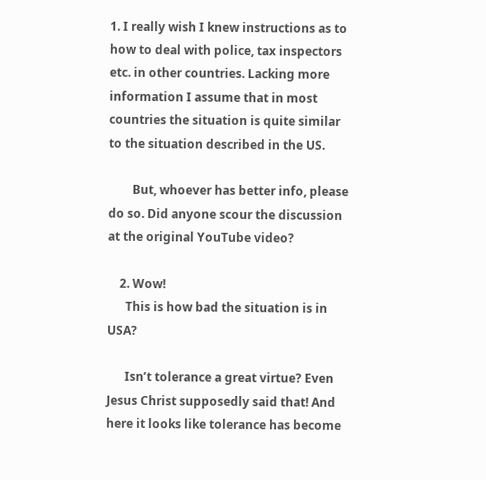1. I really wish I knew instructions as to how to deal with police, tax inspectors etc. in other countries. Lacking more information I assume that in most countries the situation is quite similar to the situation described in the US.

        But, whoever has better info, please do so. Did anyone scour the discussion at the original YouTube video?

    2. Wow!
      This is how bad the situation is in USA?

      Isn’t tolerance a great virtue? Even Jesus Christ supposedly said that! And here it looks like tolerance has become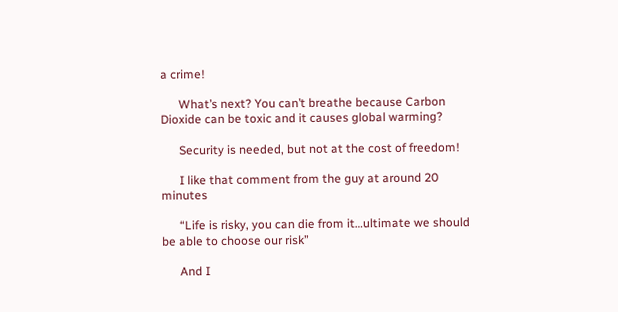a crime!

      What’s next? You can’t breathe because Carbon Dioxide can be toxic and it causes global warming?

      Security is needed, but not at the cost of freedom!

      I like that comment from the guy at around 20 minutes

      “Life is risky, you can die from it…ultimate we should be able to choose our risk”

      And I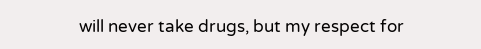will never take drugs, but my respect for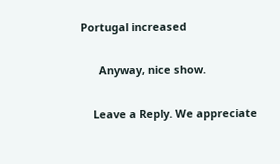Portugal increased

      Anyway, nice show.

    Leave a Reply. We appreciate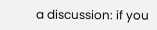a discussion: if you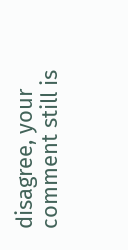disagree, your comment still is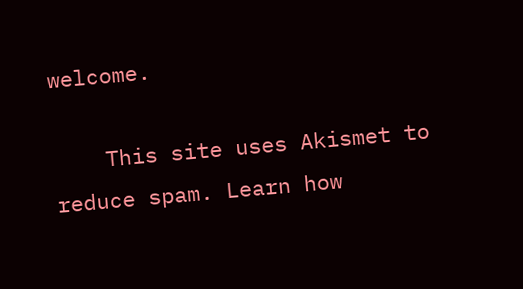welcome.

    This site uses Akismet to reduce spam. Learn how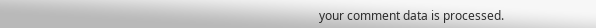your comment data is processed.